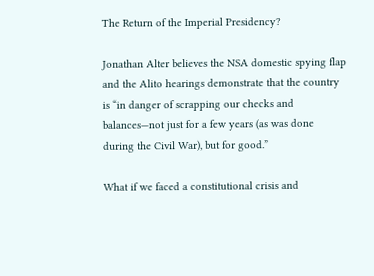The Return of the Imperial Presidency?

Jonathan Alter believes the NSA domestic spying flap and the Alito hearings demonstrate that the country is “in danger of scrapping our checks and balances—not just for a few years (as was done during the Civil War), but for good.”

What if we faced a constitutional crisis and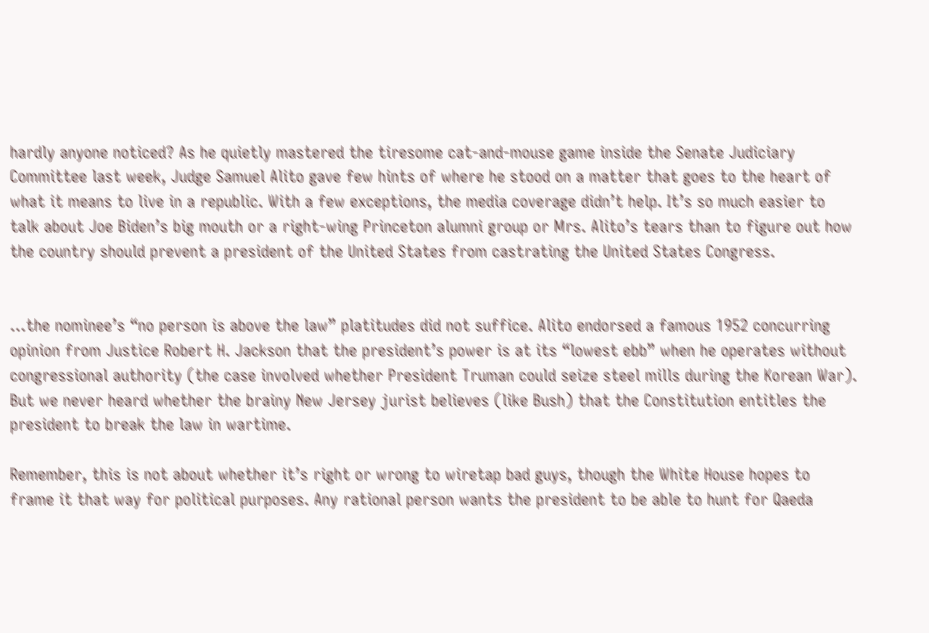hardly anyone noticed? As he quietly mastered the tiresome cat-and-mouse game inside the Senate Judiciary Committee last week, Judge Samuel Alito gave few hints of where he stood on a matter that goes to the heart of what it means to live in a republic. With a few exceptions, the media coverage didn’t help. It’s so much easier to talk about Joe Biden’s big mouth or a right-wing Princeton alumni group or Mrs. Alito’s tears than to figure out how the country should prevent a president of the United States from castrating the United States Congress.


…the nominee’s “no person is above the law” platitudes did not suffice. Alito endorsed a famous 1952 concurring opinion from Justice Robert H. Jackson that the president’s power is at its “lowest ebb” when he operates without congressional authority (the case involved whether President Truman could seize steel mills during the Korean War). But we never heard whether the brainy New Jersey jurist believes (like Bush) that the Constitution entitles the president to break the law in wartime.

Remember, this is not about whether it’s right or wrong to wiretap bad guys, though the White House hopes to frame it that way for political purposes. Any rational person wants the president to be able to hunt for Qaeda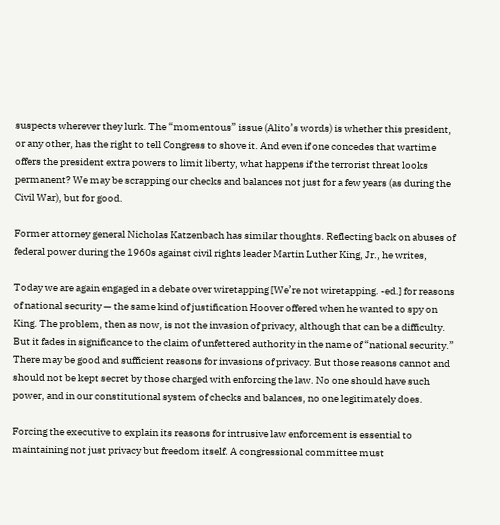suspects wherever they lurk. The “momentous” issue (Alito’s words) is whether this president, or any other, has the right to tell Congress to shove it. And even if one concedes that wartime offers the president extra powers to limit liberty, what happens if the terrorist threat looks permanent? We may be scrapping our checks and balances not just for a few years (as during the Civil War), but for good.

Former attorney general Nicholas Katzenbach has similar thoughts. Reflecting back on abuses of federal power during the 1960s against civil rights leader Martin Luther King, Jr., he writes,

Today we are again engaged in a debate over wiretapping [We’re not wiretapping. -ed.] for reasons of national security — the same kind of justification Hoover offered when he wanted to spy on King. The problem, then as now, is not the invasion of privacy, although that can be a difficulty. But it fades in significance to the claim of unfettered authority in the name of “national security.” There may be good and sufficient reasons for invasions of privacy. But those reasons cannot and should not be kept secret by those charged with enforcing the law. No one should have such power, and in our constitutional system of checks and balances, no one legitimately does.

Forcing the executive to explain its reasons for intrusive law enforcement is essential to maintaining not just privacy but freedom itself. A congressional committee must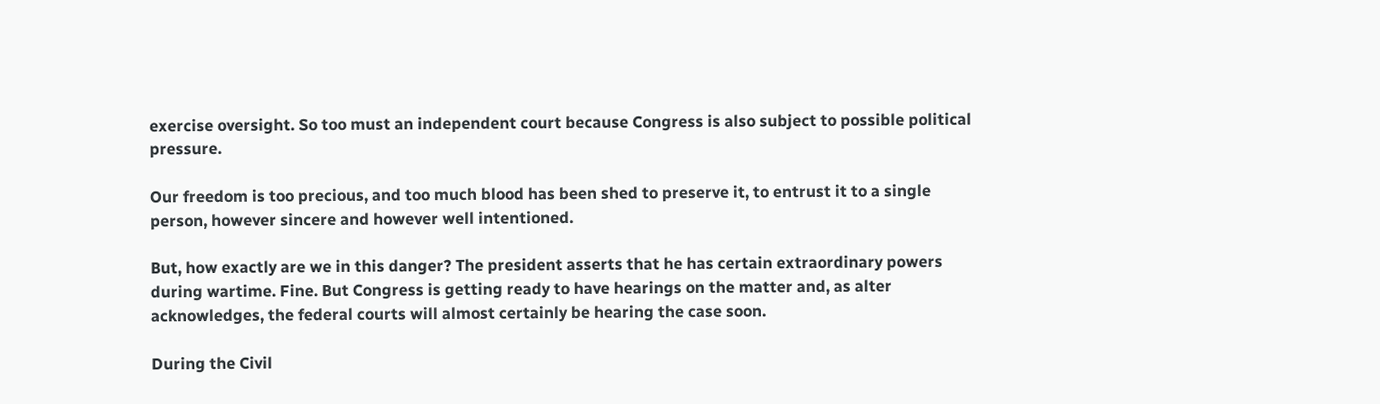exercise oversight. So too must an independent court because Congress is also subject to possible political pressure.

Our freedom is too precious, and too much blood has been shed to preserve it, to entrust it to a single person, however sincere and however well intentioned.

But, how exactly are we in this danger? The president asserts that he has certain extraordinary powers during wartime. Fine. But Congress is getting ready to have hearings on the matter and, as alter acknowledges, the federal courts will almost certainly be hearing the case soon.

During the Civil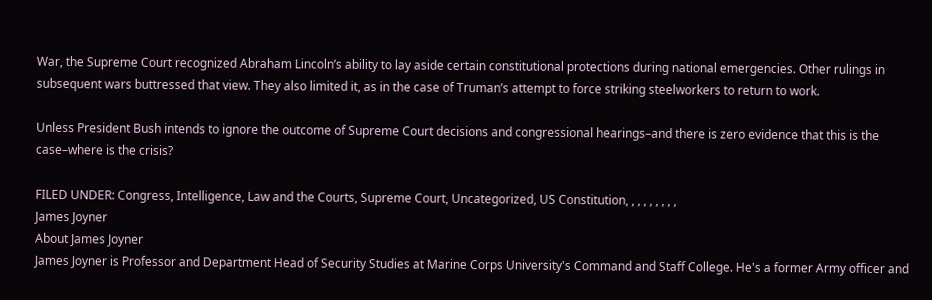War, the Supreme Court recognized Abraham Lincoln’s ability to lay aside certain constitutional protections during national emergencies. Other rulings in subsequent wars buttressed that view. They also limited it, as in the case of Truman’s attempt to force striking steelworkers to return to work.

Unless President Bush intends to ignore the outcome of Supreme Court decisions and congressional hearings–and there is zero evidence that this is the case–where is the crisis?

FILED UNDER: Congress, Intelligence, Law and the Courts, Supreme Court, Uncategorized, US Constitution, , , , , , , , ,
James Joyner
About James Joyner
James Joyner is Professor and Department Head of Security Studies at Marine Corps University's Command and Staff College. He's a former Army officer and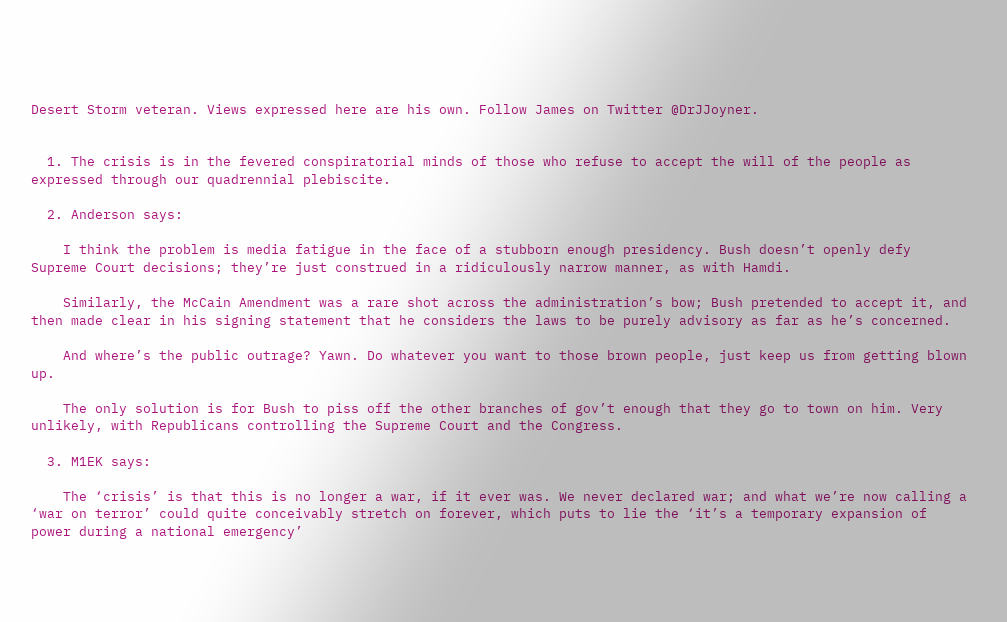Desert Storm veteran. Views expressed here are his own. Follow James on Twitter @DrJJoyner.


  1. The crisis is in the fevered conspiratorial minds of those who refuse to accept the will of the people as expressed through our quadrennial plebiscite.

  2. Anderson says:

    I think the problem is media fatigue in the face of a stubborn enough presidency. Bush doesn’t openly defy Supreme Court decisions; they’re just construed in a ridiculously narrow manner, as with Hamdi.

    Similarly, the McCain Amendment was a rare shot across the administration’s bow; Bush pretended to accept it, and then made clear in his signing statement that he considers the laws to be purely advisory as far as he’s concerned.

    And where’s the public outrage? Yawn. Do whatever you want to those brown people, just keep us from getting blown up.

    The only solution is for Bush to piss off the other branches of gov’t enough that they go to town on him. Very unlikely, with Republicans controlling the Supreme Court and the Congress.

  3. M1EK says:

    The ‘crisis’ is that this is no longer a war, if it ever was. We never declared war; and what we’re now calling a ‘war on terror’ could quite conceivably stretch on forever, which puts to lie the ‘it’s a temporary expansion of power during a national emergency’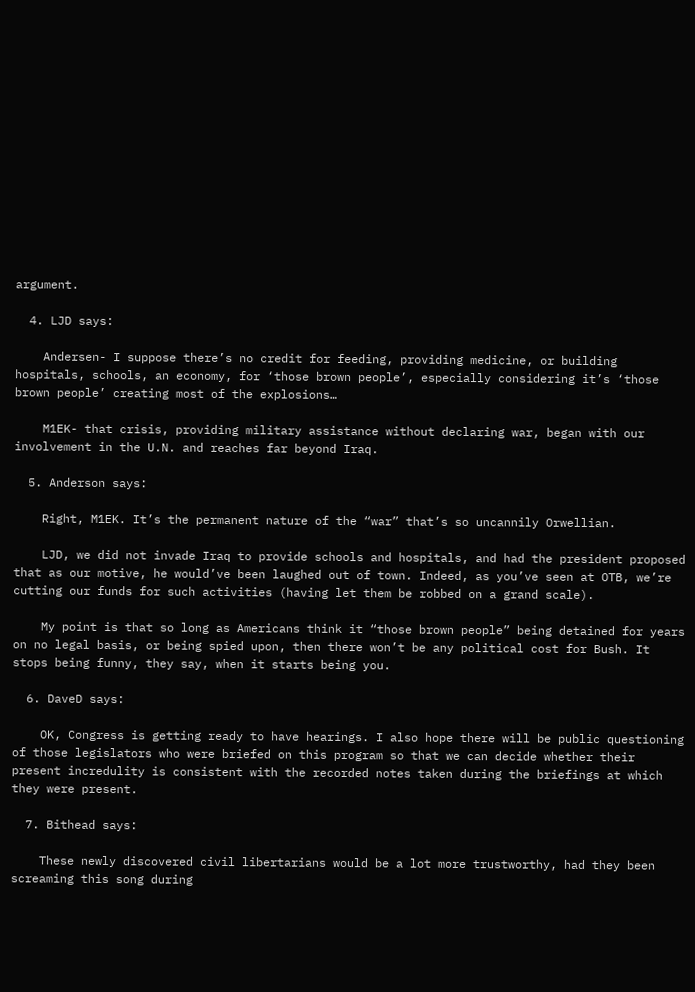argument.

  4. LJD says:

    Andersen- I suppose there’s no credit for feeding, providing medicine, or building hospitals, schools, an economy, for ‘those brown people’, especially considering it’s ‘those brown people’ creating most of the explosions…

    M1EK- that crisis, providing military assistance without declaring war, began with our involvement in the U.N. and reaches far beyond Iraq.

  5. Anderson says:

    Right, M1EK. It’s the permanent nature of the “war” that’s so uncannily Orwellian.

    LJD, we did not invade Iraq to provide schools and hospitals, and had the president proposed that as our motive, he would’ve been laughed out of town. Indeed, as you’ve seen at OTB, we’re cutting our funds for such activities (having let them be robbed on a grand scale).

    My point is that so long as Americans think it “those brown people” being detained for years on no legal basis, or being spied upon, then there won’t be any political cost for Bush. It stops being funny, they say, when it starts being you.

  6. DaveD says:

    OK, Congress is getting ready to have hearings. I also hope there will be public questioning of those legislators who were briefed on this program so that we can decide whether their present incredulity is consistent with the recorded notes taken during the briefings at which they were present.

  7. Bithead says:

    These newly discovered civil libertarians would be a lot more trustworthy, had they been screaming this song during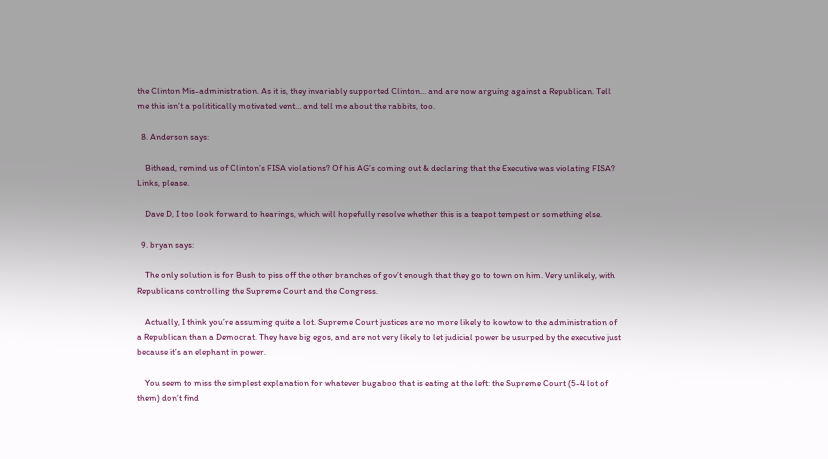the Clinton Mis-administration. As it is, they invariably supported Clinton… and are now arguing against a Republican. Tell me this isn’t a polititically motivated vent… and tell me about the rabbits, too.

  8. Anderson says:

    Bithead, remind us of Clinton’s FISA violations? Of his AG’s coming out & declaring that the Executive was violating FISA? Links, please.

    Dave D, I too look forward to hearings, which will hopefully resolve whether this is a teapot tempest or something else.

  9. bryan says:

    The only solution is for Bush to piss off the other branches of gov’t enough that they go to town on him. Very unlikely, with Republicans controlling the Supreme Court and the Congress.

    Actually, I think you’re assuming quite a lot. Supreme Court justices are no more likely to kowtow to the administration of a Republican than a Democrat. They have big egos, and are not very likely to let judicial power be usurped by the executive just because it’s an elephant in power.

    You seem to miss the simplest explanation for whatever bugaboo that is eating at the left: the Supreme Court (5-4 lot of them) don’t find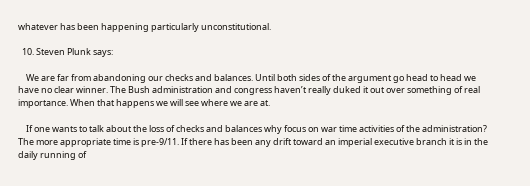whatever has been happening particularly unconstitutional.

  10. Steven Plunk says:

    We are far from abandoning our checks and balances. Until both sides of the argument go head to head we have no clear winner. The Bush administration and congress haven’t really duked it out over something of real importance. When that happens we will see where we are at.

    If one wants to talk about the loss of checks and balances why focus on war time activities of the administration? The more appropriate time is pre-9/11. If there has been any drift toward an imperial executive branch it is in the daily running of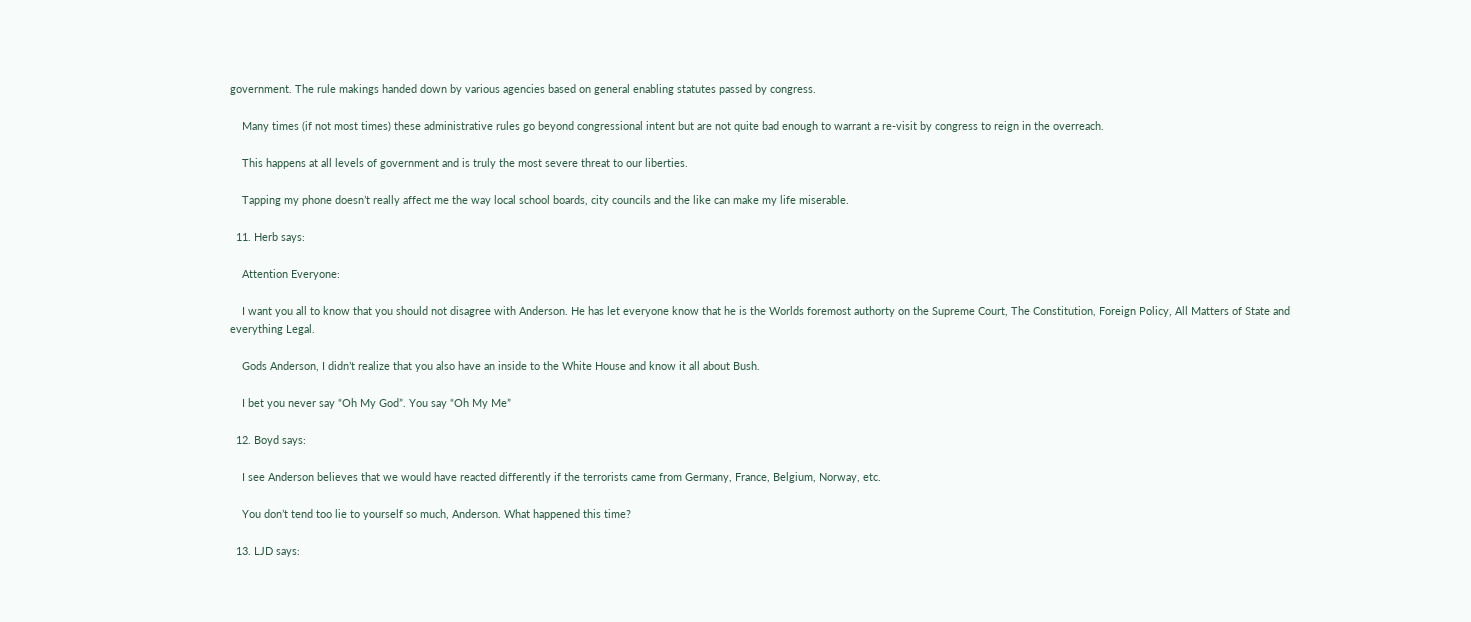government. The rule makings handed down by various agencies based on general enabling statutes passed by congress.

    Many times (if not most times) these administrative rules go beyond congressional intent but are not quite bad enough to warrant a re-visit by congress to reign in the overreach.

    This happens at all levels of government and is truly the most severe threat to our liberties.

    Tapping my phone doesn’t really affect me the way local school boards, city councils and the like can make my life miserable.

  11. Herb says:

    Attention Everyone:

    I want you all to know that you should not disagree with Anderson. He has let everyone know that he is the Worlds foremost authorty on the Supreme Court, The Constitution, Foreign Policy, All Matters of State and everything Legal.

    Gods Anderson, I didn’t realize that you also have an inside to the White House and know it all about Bush.

    I bet you never say “Oh My God”. You say “Oh My Me”

  12. Boyd says:

    I see Anderson believes that we would have reacted differently if the terrorists came from Germany, France, Belgium, Norway, etc.

    You don’t tend too lie to yourself so much, Anderson. What happened this time?

  13. LJD says: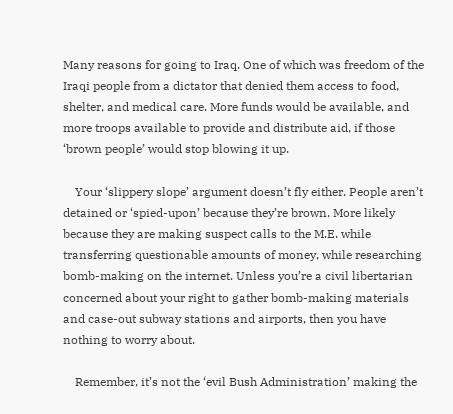Many reasons for going to Iraq. One of which was freedom of the Iraqi people from a dictator that denied them access to food, shelter, and medical care. More funds would be available, and more troops available to provide and distribute aid, if those ‘brown people’ would stop blowing it up.

    Your ‘slippery slope’ argument doesn’t fly either. People aren’t detained or ‘spied-upon’ because they’re brown. More likely because they are making suspect calls to the M.E. while transferring questionable amounts of money, while researching bomb-making on the internet. Unless you’re a civil libertarian concerned about your right to gather bomb-making materials and case-out subway stations and airports, then you have nothing to worry about.

    Remember, it’s not the ‘evil Bush Administration’ making the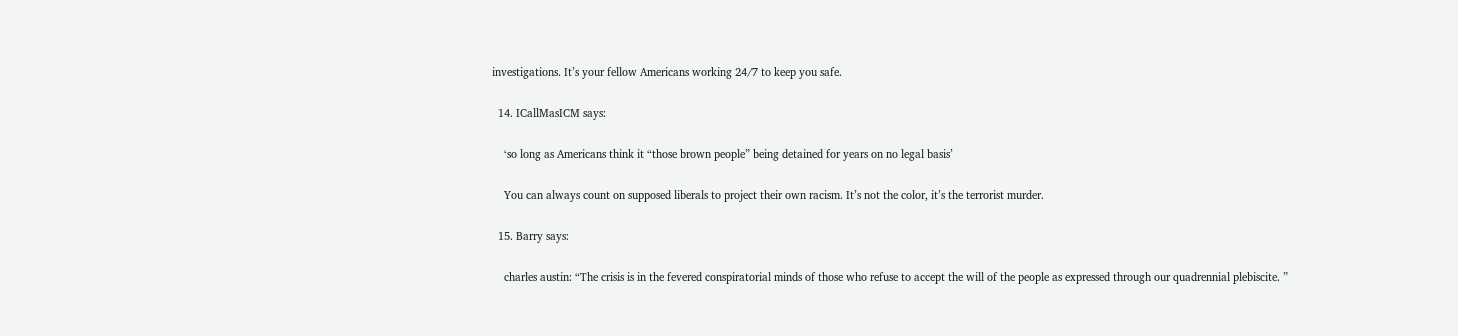investigations. It’s your fellow Americans working 24/7 to keep you safe.

  14. ICallMasICM says:

    ‘so long as Americans think it “those brown people” being detained for years on no legal basis’

    You can always count on supposed liberals to project their own racism. It’s not the color, it’s the terrorist murder.

  15. Barry says:

    charles austin: “The crisis is in the fevered conspiratorial minds of those who refuse to accept the will of the people as expressed through our quadrennial plebiscite. ”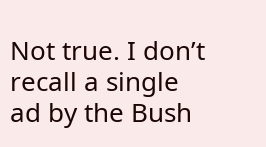Not true. I don’t recall a single ad by the Bush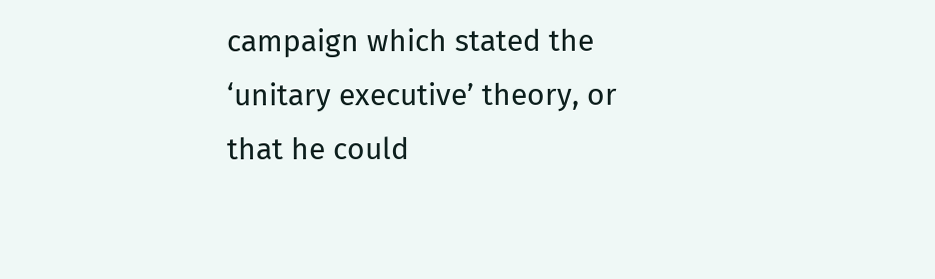campaign which stated the ‘unitary executive’ theory, or that he could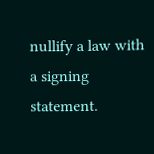nullify a law with a signing statement.